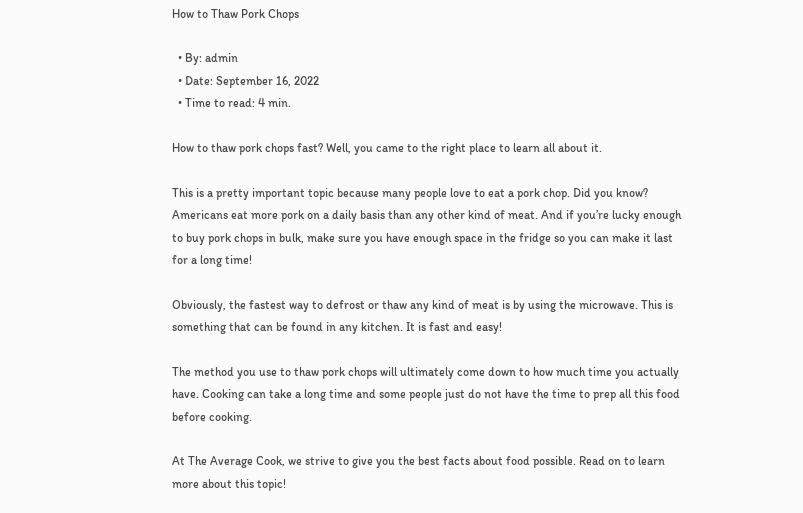How to Thaw Pork Chops

  • By: admin
  • Date: September 16, 2022
  • Time to read: 4 min.

How to thaw pork chops fast? Well, you came to the right place to learn all about it.

This is a pretty important topic because many people love to eat a pork chop. Did you know? Americans eat more pork on a daily basis than any other kind of meat. And if you’re lucky enough to buy pork chops in bulk, make sure you have enough space in the fridge so you can make it last for a long time!

Obviously, the fastest way to defrost or thaw any kind of meat is by using the microwave. This is something that can be found in any kitchen. It is fast and easy!

The method you use to thaw pork chops will ultimately come down to how much time you actually have. Cooking can take a long time and some people just do not have the time to prep all this food before cooking.

At The Average Cook, we strive to give you the best facts about food possible. Read on to learn more about this topic!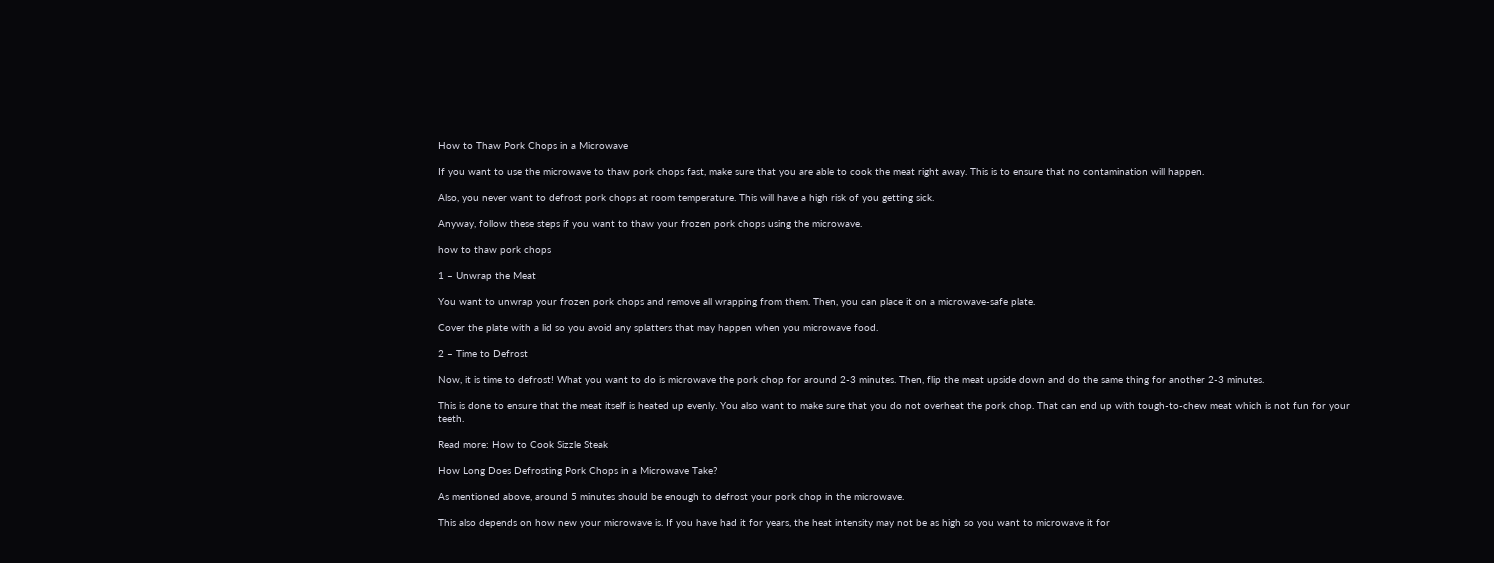How to Thaw Pork Chops in a Microwave

If you want to use the microwave to thaw pork chops fast, make sure that you are able to cook the meat right away. This is to ensure that no contamination will happen.

Also, you never want to defrost pork chops at room temperature. This will have a high risk of you getting sick.

Anyway, follow these steps if you want to thaw your frozen pork chops using the microwave.

how to thaw pork chops

1 – Unwrap the Meat

You want to unwrap your frozen pork chops and remove all wrapping from them. Then, you can place it on a microwave-safe plate.

Cover the plate with a lid so you avoid any splatters that may happen when you microwave food.

2 – Time to Defrost

Now, it is time to defrost! What you want to do is microwave the pork chop for around 2-3 minutes. Then, flip the meat upside down and do the same thing for another 2-3 minutes.

This is done to ensure that the meat itself is heated up evenly. You also want to make sure that you do not overheat the pork chop. That can end up with tough-to-chew meat which is not fun for your teeth.

Read more: How to Cook Sizzle Steak

How Long Does Defrosting Pork Chops in a Microwave Take?

As mentioned above, around 5 minutes should be enough to defrost your pork chop in the microwave.

This also depends on how new your microwave is. If you have had it for years, the heat intensity may not be as high so you want to microwave it for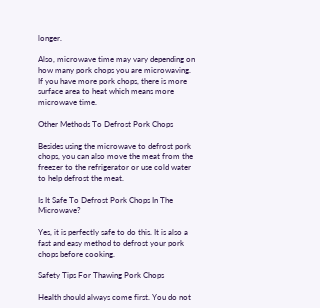longer.

Also, microwave time may vary depending on how many pork chops you are microwaving. If you have more pork chops, there is more surface area to heat which means more microwave time.

Other Methods To Defrost Pork Chops

Besides using the microwave to defrost pork chops, you can also move the meat from the freezer to the refrigerator or use cold water to help defrost the meat.

Is It Safe To Defrost Pork Chops In The Microwave?

Yes, it is perfectly safe to do this. It is also a fast and easy method to defrost your pork chops before cooking.

Safety Tips For Thawing Pork Chops

Health should always come first. You do not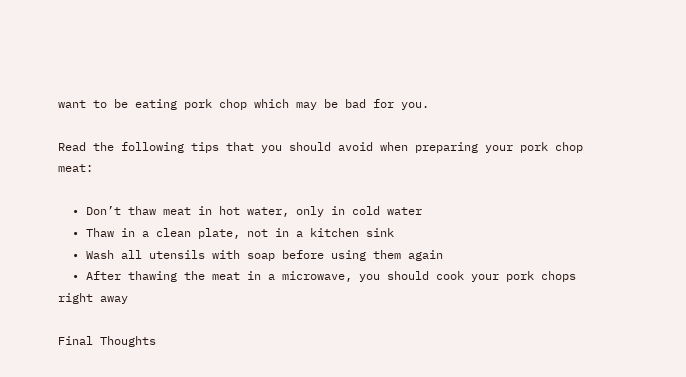want to be eating pork chop which may be bad for you.

Read the following tips that you should avoid when preparing your pork chop meat:

  • Don’t thaw meat in hot water, only in cold water
  • Thaw in a clean plate, not in a kitchen sink
  • Wash all utensils with soap before using them again
  • After thawing the meat in a microwave, you should cook your pork chops right away

Final Thoughts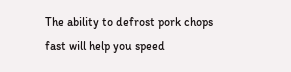The ability to defrost pork chops fast will help you speed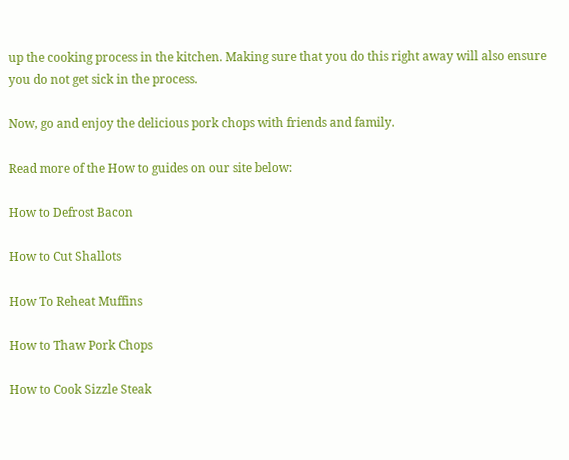up the cooking process in the kitchen. Making sure that you do this right away will also ensure you do not get sick in the process.

Now, go and enjoy the delicious pork chops with friends and family.

Read more of the How to guides on our site below:

How to Defrost Bacon

How to Cut Shallots

How To Reheat Muffins

How to Thaw Pork Chops

How to Cook Sizzle Steak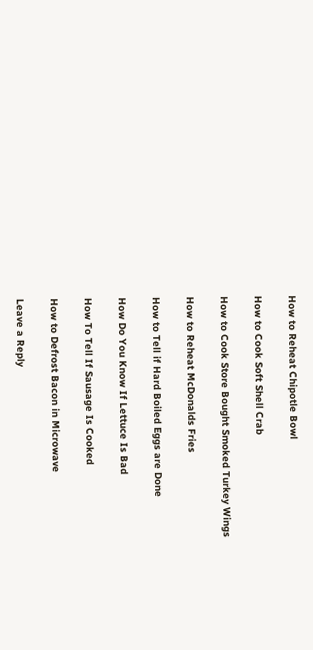How to Reheat Chipotle Bowl

How to Cook Soft Shell Crab

How to Cook Store Bought Smoked Turkey Wings

How to Reheat McDonalds Fries

How to Tell if Hard Boiled Eggs are Done

How Do You Know If Lettuce Is Bad

How To Tell If Sausage Is Cooked

How to Defrost Bacon in Microwave

Leave a Reply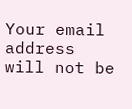Your email address will not be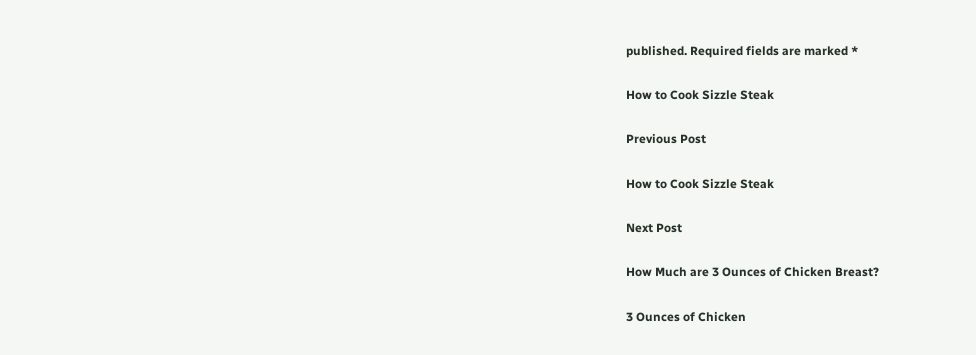published. Required fields are marked *

How to Cook Sizzle Steak

Previous Post

How to Cook Sizzle Steak

Next Post

How Much are 3 Ounces of Chicken Breast?

3 Ounces of Chicken